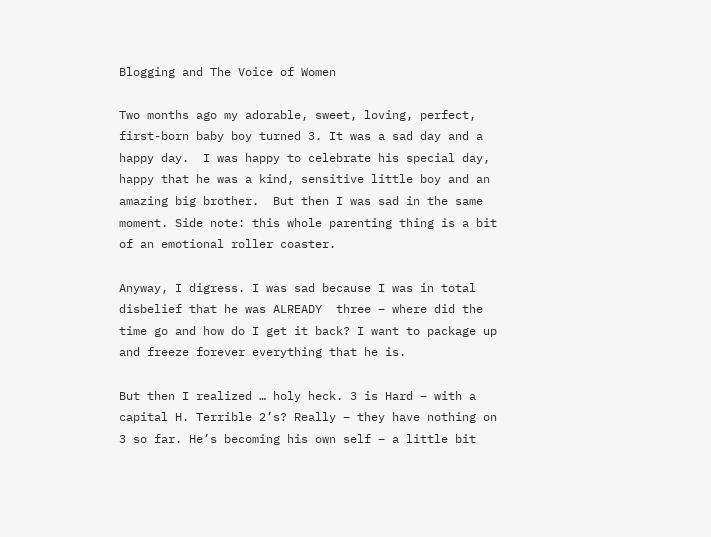Blogging and The Voice of Women

Two months ago my adorable, sweet, loving, perfect, first-born baby boy turned 3. It was a sad day and a happy day.  I was happy to celebrate his special day, happy that he was a kind, sensitive little boy and an amazing big brother.  But then I was sad in the same moment. Side note: this whole parenting thing is a bit of an emotional roller coaster.

Anyway, I digress. I was sad because I was in total disbelief that he was ALREADY  three – where did the time go and how do I get it back? I want to package up and freeze forever everything that he is.

But then I realized … holy heck. 3 is Hard – with a capital H. Terrible 2’s? Really – they have nothing on 3 so far. He’s becoming his own self – a little bit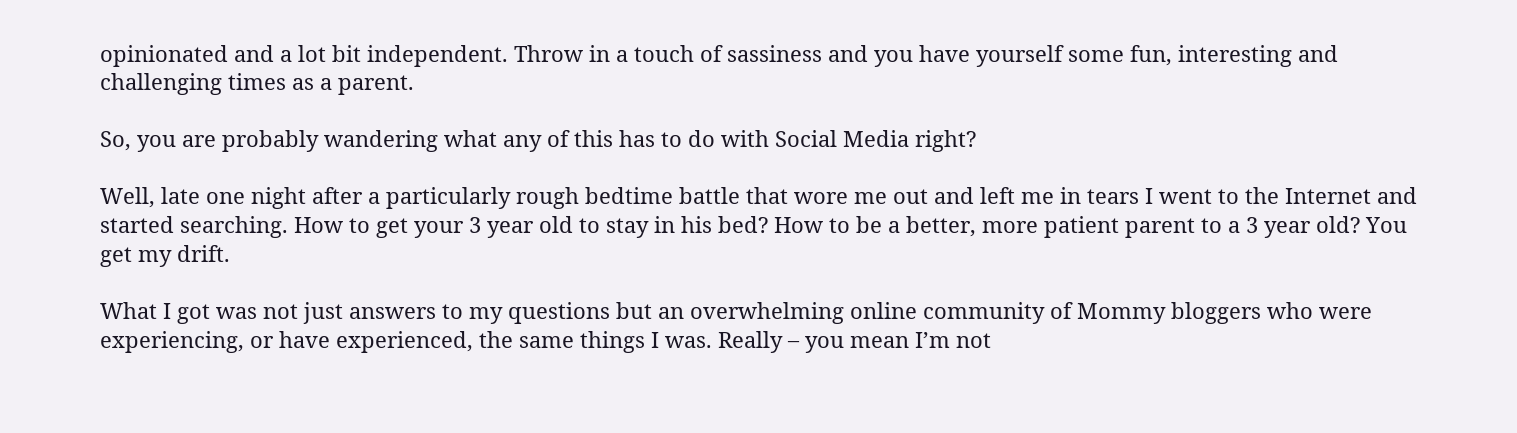opinionated and a lot bit independent. Throw in a touch of sassiness and you have yourself some fun, interesting and challenging times as a parent.

So, you are probably wandering what any of this has to do with Social Media right?

Well, late one night after a particularly rough bedtime battle that wore me out and left me in tears I went to the Internet and started searching. How to get your 3 year old to stay in his bed? How to be a better, more patient parent to a 3 year old? You get my drift.

What I got was not just answers to my questions but an overwhelming online community of Mommy bloggers who were experiencing, or have experienced, the same things I was. Really – you mean I’m not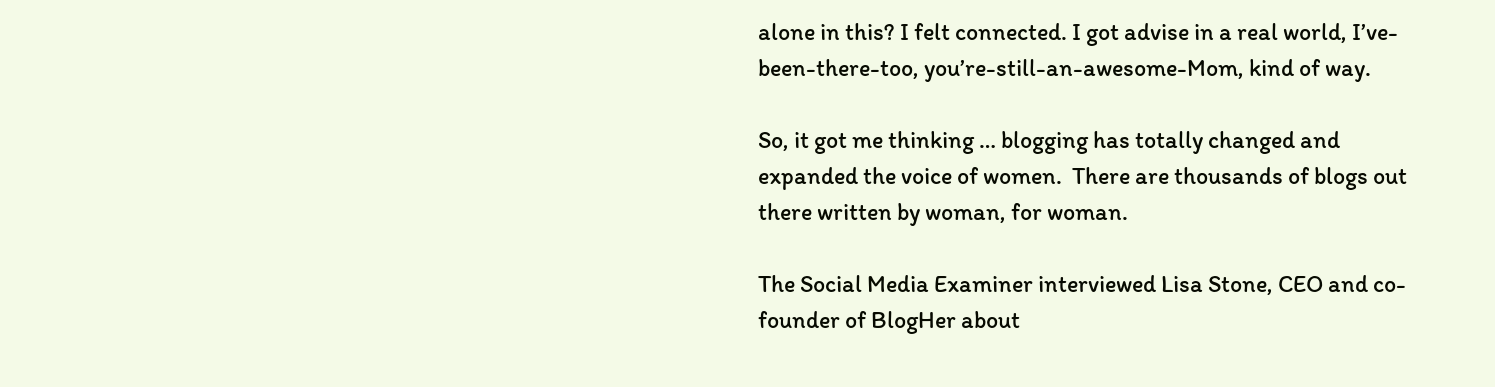alone in this? I felt connected. I got advise in a real world, I’ve-been-there-too, you’re-still-an-awesome-Mom, kind of way.

So, it got me thinking … blogging has totally changed and expanded the voice of women.  There are thousands of blogs out there written by woman, for woman.

The Social Media Examiner interviewed Lisa Stone, CEO and co-founder of BlogHer about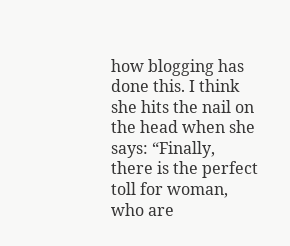how blogging has done this. I think she hits the nail on the head when she says: “Finally, there is the perfect toll for woman, who are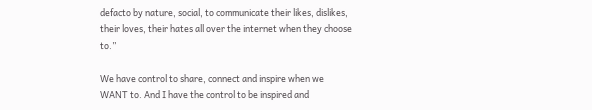defacto by nature, social, to communicate their likes, dislikes, their loves, their hates all over the internet when they choose to.”

We have control to share, connect and inspire when we WANT to. And I have the control to be inspired and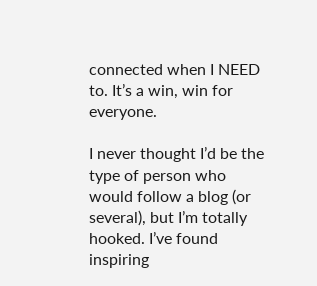connected when I NEED to. It’s a win, win for everyone.

I never thought I’d be the type of person who would follow a blog (or several), but I’m totally hooked. I’ve found inspiring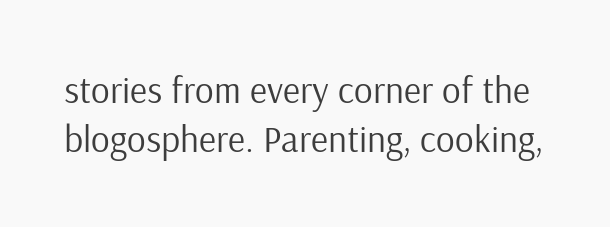stories from every corner of the blogosphere. Parenting, cooking,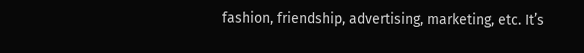fashion, friendship, advertising, marketing, etc. It’s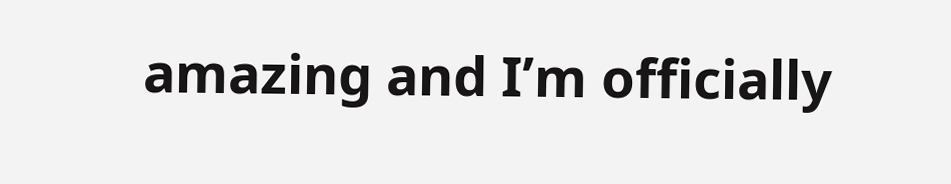amazing and I’m officially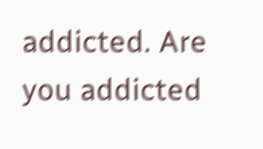addicted. Are you addicted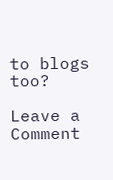to blogs too?

Leave a Comment